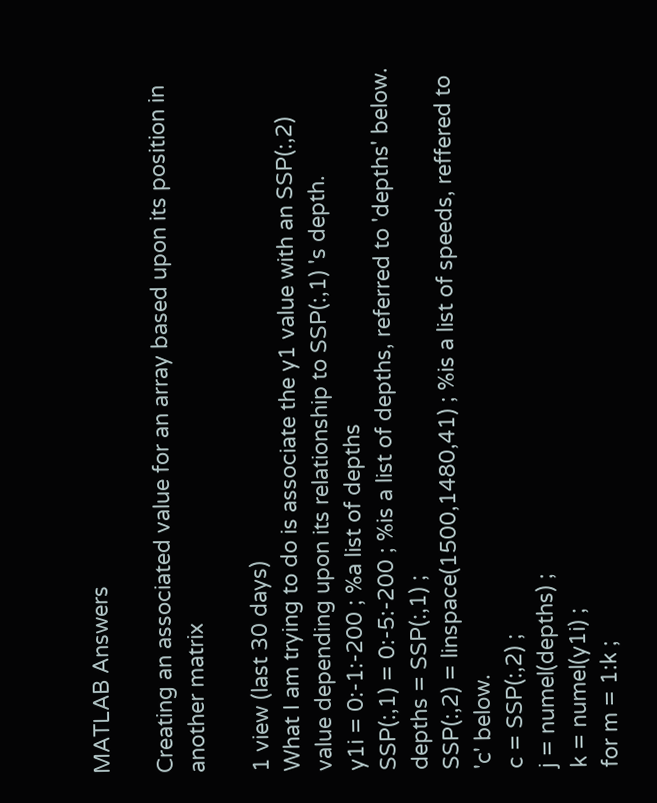MATLAB Answers

Creating an associated value for an array based upon its position in another matrix

1 view (last 30 days)
What I am trying to do is associate the y1 value with an SSP(:,2) value depending upon its relationship to SSP(:,1) 's depth.
y1i = 0:-1:-200 ; %a list of depths
SSP(:,1) = 0:-5:-200 ; %is a list of depths, referred to 'depths' below.
depths = SSP(:,1) ;
SSP(:,2) = linspace(1500,1480,41) ; %is a list of speeds, reffered to 'c' below.
c = SSP(:,2) ;
j = numel(depths) ;
k = numel(y1i) ;
for m = 1:k ;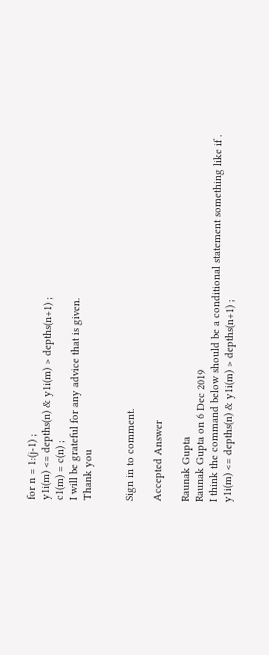for n = 1:(j-1) ;
y1i(m) <= depths(n) & y1i(m) > depths(n+1) ;
c1(m) = c(n) ;
I will be grateful for any advice that is given.
Thank you


Sign in to comment.

Accepted Answer

Raunak Gupta
Raunak Gupta on 6 Dec 2019
I think the command below should be a conditional statement something like if .
y1i(m) <= depths(n) & y1i(m) > depths(n+1) ;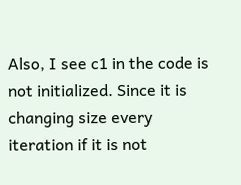Also, I see c1 in the code is not initialized. Since it is changing size every iteration if it is not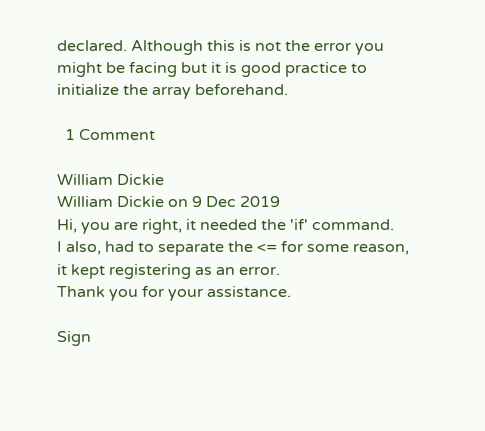declared. Although this is not the error you might be facing but it is good practice to initialize the array beforehand.

  1 Comment

William Dickie
William Dickie on 9 Dec 2019
Hi, you are right, it needed the 'if' command.
I also, had to separate the <= for some reason, it kept registering as an error.
Thank you for your assistance.

Sign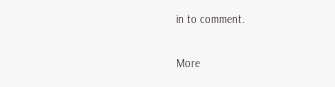in to comment.

More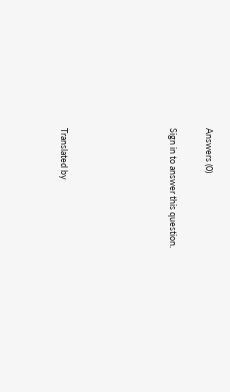Answers (0)

Sign in to answer this question.





Translated by